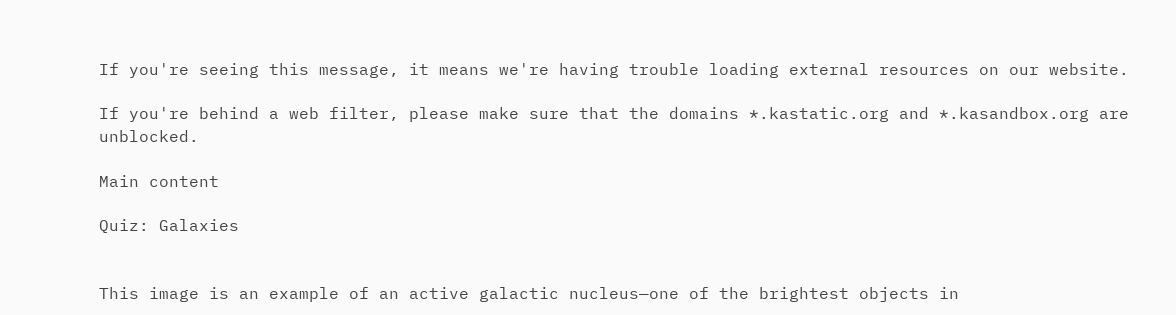If you're seeing this message, it means we're having trouble loading external resources on our website.

If you're behind a web filter, please make sure that the domains *.kastatic.org and *.kasandbox.org are unblocked.

Main content

Quiz: Galaxies


This image is an example of an active galactic nucleus—one of the brightest objects in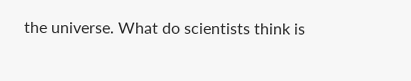the universe. What do scientists think is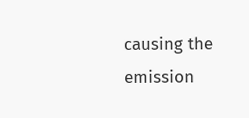causing the emission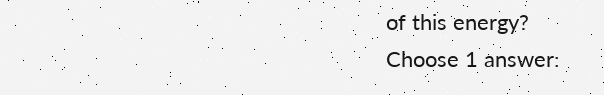of this energy?
Choose 1 answer: